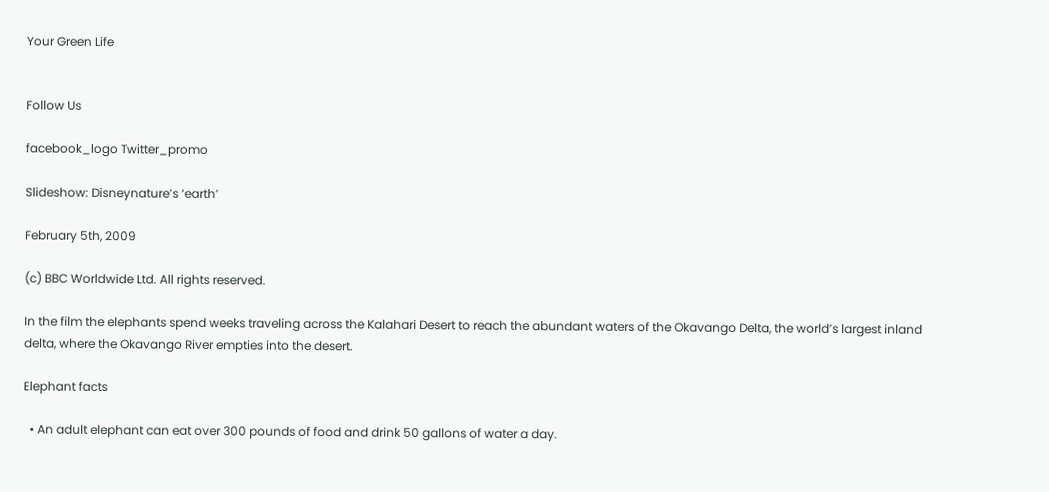Your Green Life


Follow Us

facebook_logo Twitter_promo

Slideshow: Disneynature’s ‘earth’

February 5th, 2009

(c) BBC Worldwide Ltd. All rights reserved.

In the film the elephants spend weeks traveling across the Kalahari Desert to reach the abundant waters of the Okavango Delta, the world’s largest inland delta, where the Okavango River empties into the desert.

Elephant facts

  • An adult elephant can eat over 300 pounds of food and drink 50 gallons of water a day.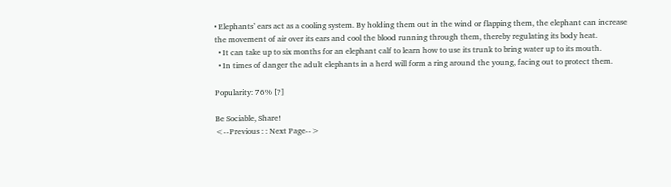• Elephants’ ears act as a cooling system. By holding them out in the wind or flapping them, the elephant can increase the movement of air over its ears and cool the blood running through them, thereby regulating its body heat.
  • It can take up to six months for an elephant calf to learn how to use its trunk to bring water up to its mouth.
  • In times of danger the adult elephants in a herd will form a ring around the young, facing out to protect them.

Popularity: 76% [?]

Be Sociable, Share!
<--Previous : : Next Page-->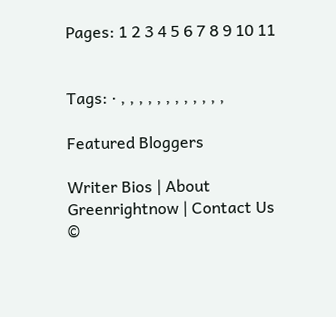Pages: 1 2 3 4 5 6 7 8 9 10 11


Tags: · , , , , , , , , , , , ,

Featured Bloggers

Writer Bios | About Greenrightnow | Contact Us
©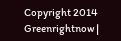Copyright 2014 Greenrightnow |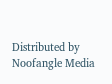Distributed by Noofangle Media